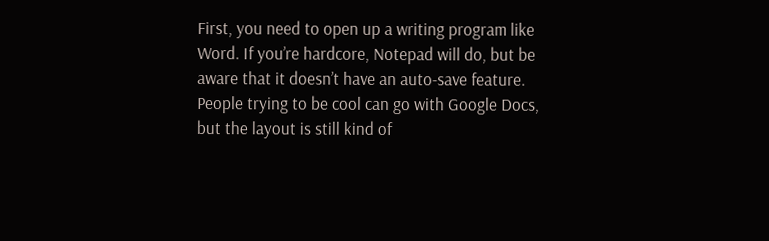First, you need to open up a writing program like Word. If you’re hardcore, Notepad will do, but be aware that it doesn’t have an auto-save feature. People trying to be cool can go with Google Docs, but the layout is still kind of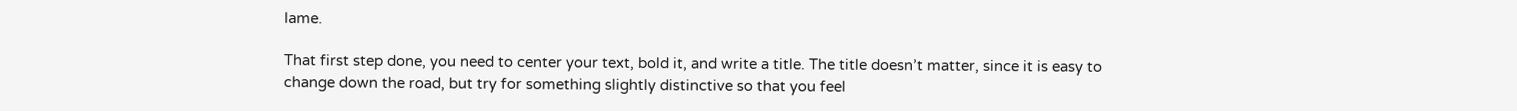lame.

That first step done, you need to center your text, bold it, and write a title. The title doesn’t matter, since it is easy to change down the road, but try for something slightly distinctive so that you feel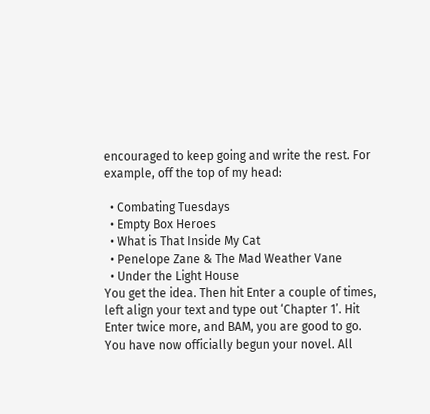encouraged to keep going and write the rest. For example, off the top of my head:

  • Combating Tuesdays
  • Empty Box Heroes
  • What is That Inside My Cat
  • Penelope Zane & The Mad Weather Vane
  • Under the Light House
You get the idea. Then hit Enter a couple of times, left align your text and type out ‘Chapter 1’. Hit Enter twice more, and BAM, you are good to go. You have now officially begun your novel. All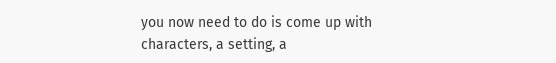you now need to do is come up with characters, a setting, a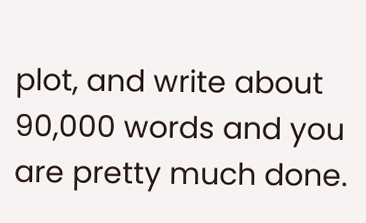plot, and write about 90,000 words and you are pretty much done.